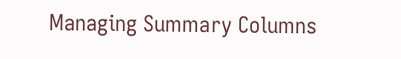Managing Summary Columns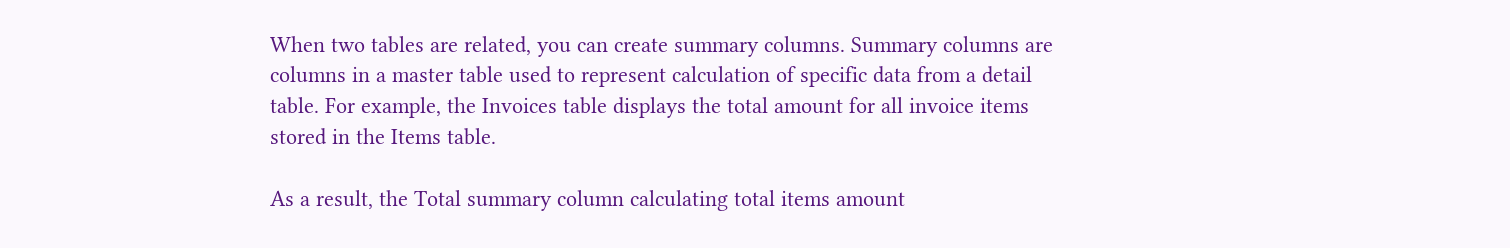When two tables are related, you can create summary columns. Summary columns are columns in a master table used to represent calculation of specific data from a detail table. For example, the Invoices table displays the total amount for all invoice items stored in the Items table.

As a result, the Total summary column calculating total items amount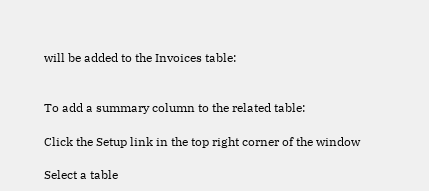will be added to the Invoices table:


To add a summary column to the related table:

Click the Setup link in the top right corner of the window

Select a table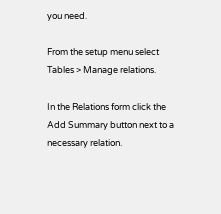you need.

From the setup menu select Tables > Manage relations.

In the Relations form click the Add Summary button next to a necessary relation.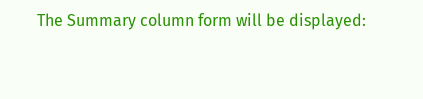The Summary column form will be displayed: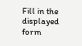Fill in the displayed form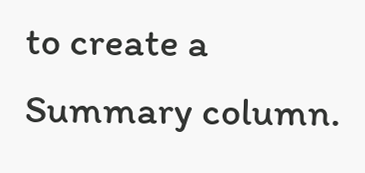to create a Summary column.